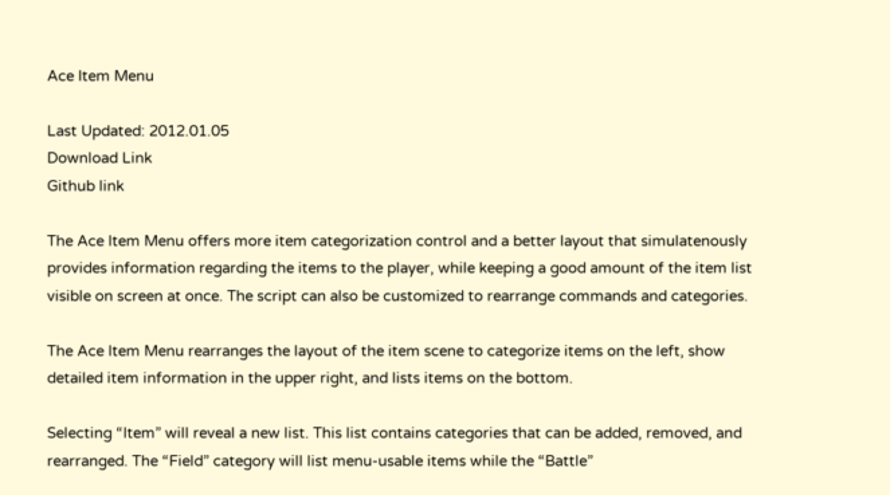Ace Item Menu

Last Updated: 2012.01.05
Download Link
Github link

The Ace Item Menu offers more item categorization control and a better layout that simulatenously provides information regarding the items to the player, while keeping a good amount of the item list visible on screen at once. The script can also be customized to rearrange commands and categories.

The Ace Item Menu rearranges the layout of the item scene to categorize items on the left, show detailed item information in the upper right, and lists items on the bottom.

Selecting “Item” will reveal a new list. This list contains categories that can be added, removed, and rearranged. The “Field” category will list menu-usable items while the “Battle”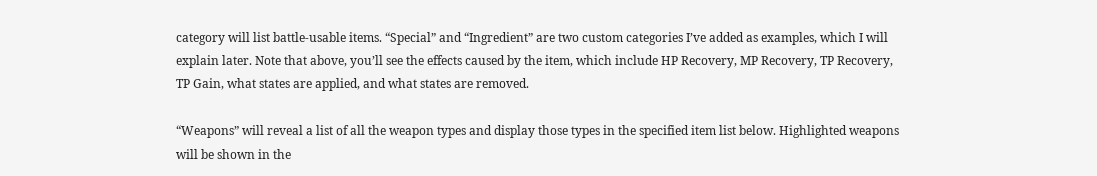category will list battle-usable items. “Special” and “Ingredient” are two custom categories I’ve added as examples, which I will explain later. Note that above, you’ll see the effects caused by the item, which include HP Recovery, MP Recovery, TP Recovery, TP Gain, what states are applied, and what states are removed.

“Weapons” will reveal a list of all the weapon types and display those types in the specified item list below. Highlighted weapons will be shown in the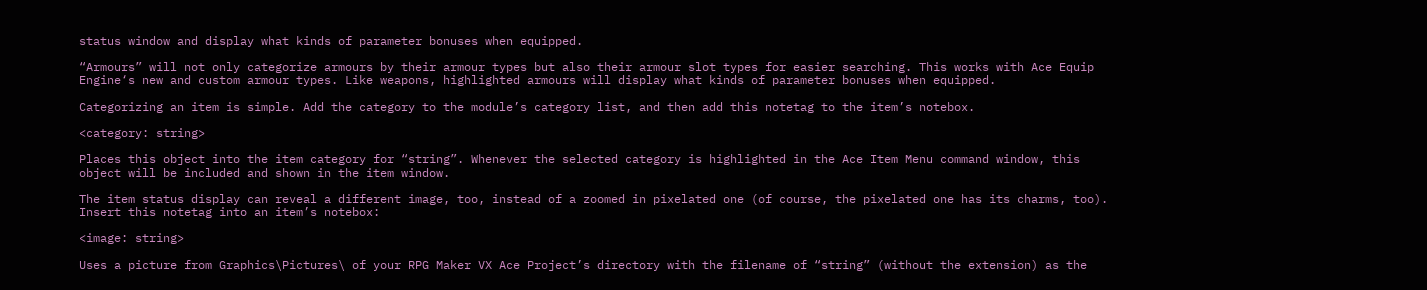status window and display what kinds of parameter bonuses when equipped.

“Armours” will not only categorize armours by their armour types but also their armour slot types for easier searching. This works with Ace Equip Engine‘s new and custom armour types. Like weapons, highlighted armours will display what kinds of parameter bonuses when equipped.

Categorizing an item is simple. Add the category to the module’s category list, and then add this notetag to the item’s notebox.

<category: string>

Places this object into the item category for “string”. Whenever the selected category is highlighted in the Ace Item Menu command window, this object will be included and shown in the item window.

The item status display can reveal a different image, too, instead of a zoomed in pixelated one (of course, the pixelated one has its charms, too). Insert this notetag into an item’s notebox:

<image: string>

Uses a picture from Graphics\Pictures\ of your RPG Maker VX Ace Project’s directory with the filename of “string” (without the extension) as the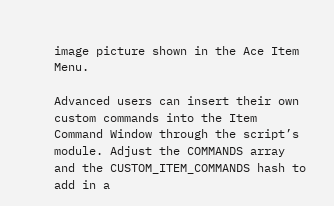image picture shown in the Ace Item Menu.

Advanced users can insert their own custom commands into the Item Command Window through the script’s module. Adjust the COMMANDS array and the CUSTOM_ITEM_COMMANDS hash to add in a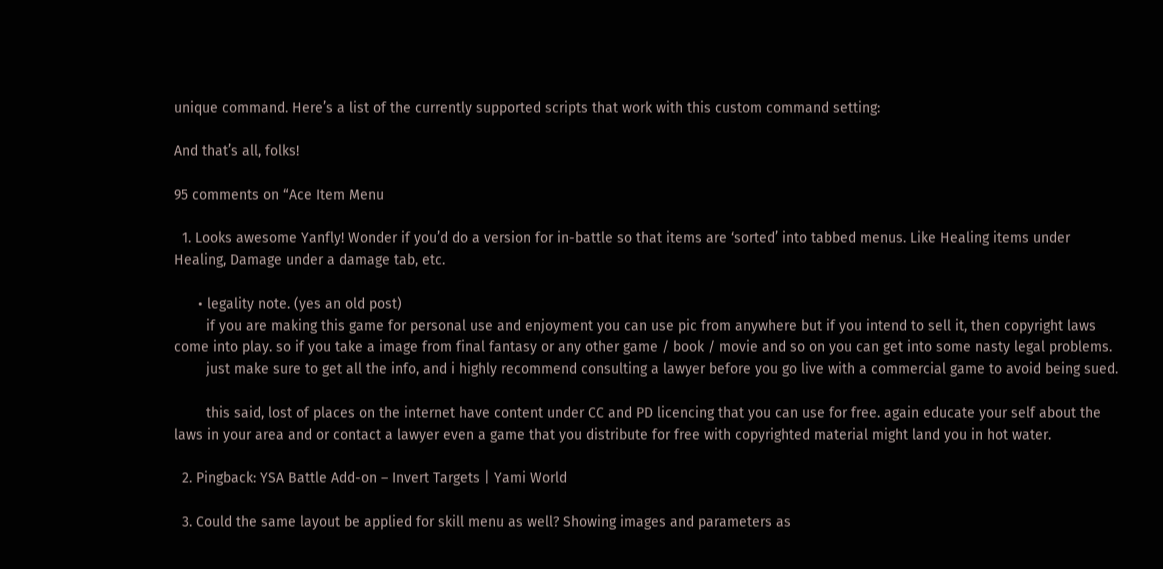unique command. Here’s a list of the currently supported scripts that work with this custom command setting:

And that’s all, folks!

95 comments on “Ace Item Menu

  1. Looks awesome Yanfly! Wonder if you’d do a version for in-battle so that items are ‘sorted’ into tabbed menus. Like Healing items under Healing, Damage under a damage tab, etc.

      • legality note. (yes an old post)
        if you are making this game for personal use and enjoyment you can use pic from anywhere but if you intend to sell it, then copyright laws come into play. so if you take a image from final fantasy or any other game / book / movie and so on you can get into some nasty legal problems.
        just make sure to get all the info, and i highly recommend consulting a lawyer before you go live with a commercial game to avoid being sued.

        this said, lost of places on the internet have content under CC and PD licencing that you can use for free. again educate your self about the laws in your area and or contact a lawyer even a game that you distribute for free with copyrighted material might land you in hot water.

  2. Pingback: YSA Battle Add-on – Invert Targets | Yami World

  3. Could the same layout be applied for skill menu as well? Showing images and parameters as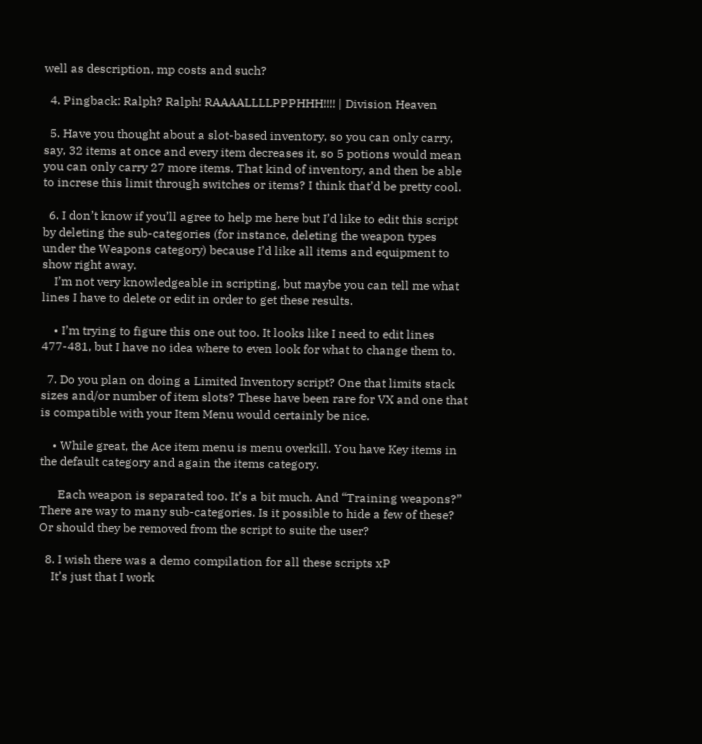well as description, mp costs and such?

  4. Pingback: Ralph? Ralph! RAAAALLLLPPPHHH!!!! | Division Heaven

  5. Have you thought about a slot-based inventory, so you can only carry, say, 32 items at once and every item decreases it, so 5 potions would mean you can only carry 27 more items. That kind of inventory, and then be able to increse this limit through switches or items? I think that’d be pretty cool.

  6. I don’t know if you’ll agree to help me here but I’d like to edit this script by deleting the sub-categories (for instance, deleting the weapon types under the Weapons category) because I’d like all items and equipment to show right away.
    I’m not very knowledgeable in scripting, but maybe you can tell me what lines I have to delete or edit in order to get these results.

    • I’m trying to figure this one out too. It looks like I need to edit lines 477-481, but I have no idea where to even look for what to change them to.

  7. Do you plan on doing a Limited Inventory script? One that limits stack sizes and/or number of item slots? These have been rare for VX and one that is compatible with your Item Menu would certainly be nice.

    • While great, the Ace item menu is menu overkill. You have Key items in the default category and again the items category.

      Each weapon is separated too. It’s a bit much. And “Training weapons?” There are way to many sub-categories. Is it possible to hide a few of these? Or should they be removed from the script to suite the user?

  8. I wish there was a demo compilation for all these scripts xP
    It’s just that I work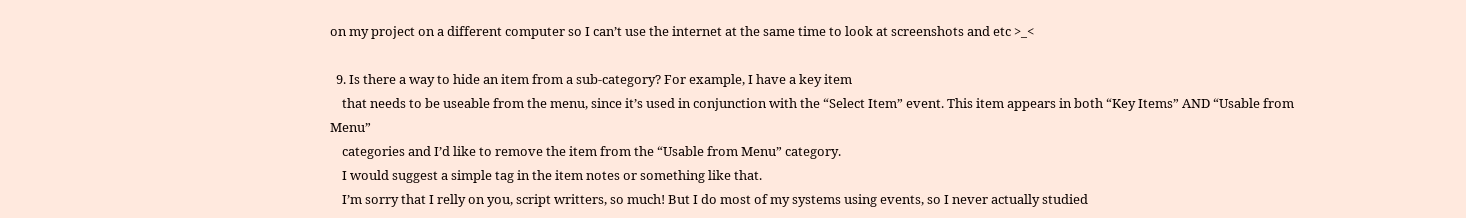on my project on a different computer so I can’t use the internet at the same time to look at screenshots and etc >_<

  9. Is there a way to hide an item from a sub-category? For example, I have a key item
    that needs to be useable from the menu, since it’s used in conjunction with the “Select Item” event. This item appears in both “Key Items” AND “Usable from Menu”
    categories and I’d like to remove the item from the “Usable from Menu” category.
    I would suggest a simple tag in the item notes or something like that.
    I’m sorry that I relly on you, script writters, so much! But I do most of my systems using events, so I never actually studied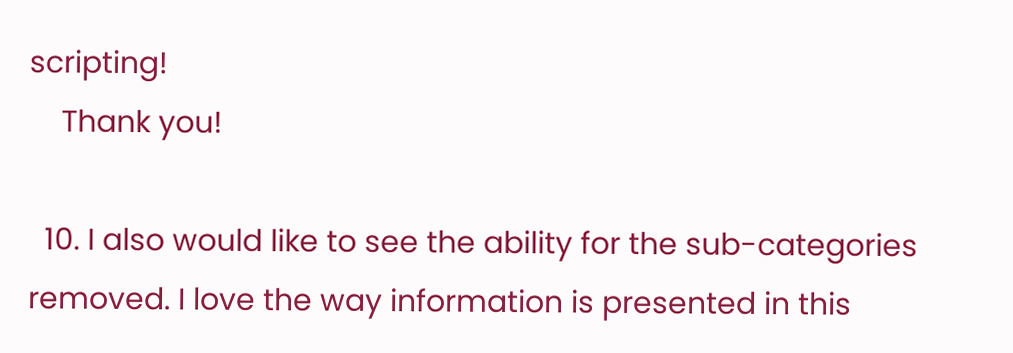scripting!
    Thank you!

  10. I also would like to see the ability for the sub-categories removed. I love the way information is presented in this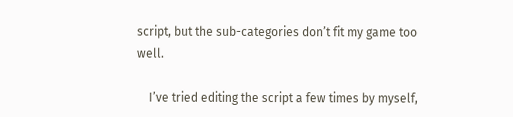script, but the sub-categories don’t fit my game too well.

    I’ve tried editing the script a few times by myself,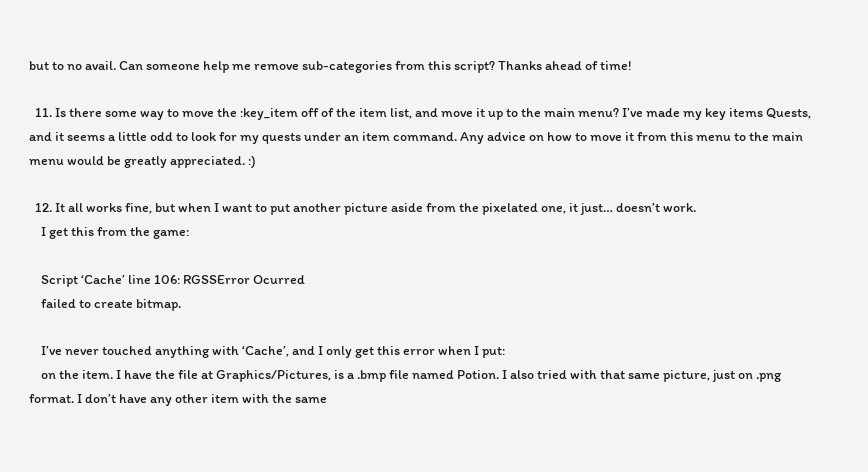but to no avail. Can someone help me remove sub-categories from this script? Thanks ahead of time!

  11. Is there some way to move the :key_item off of the item list, and move it up to the main menu? I’ve made my key items Quests, and it seems a little odd to look for my quests under an item command. Any advice on how to move it from this menu to the main menu would be greatly appreciated. :)

  12. It all works fine, but when I want to put another picture aside from the pixelated one, it just… doesn’t work.
    I get this from the game:

    Script ‘Cache’ line 106: RGSSError Ocurred
    failed to create bitmap.

    I’ve never touched anything with ‘Cache’, and I only get this error when I put:
    on the item. I have the file at Graphics/Pictures, is a .bmp file named Potion. I also tried with that same picture, just on .png format. I don’t have any other item with the same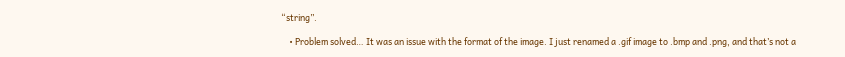“string”.

    • Problem solved… It was an issue with the format of the image. I just renamed a .gif image to .bmp and .png, and that’s not a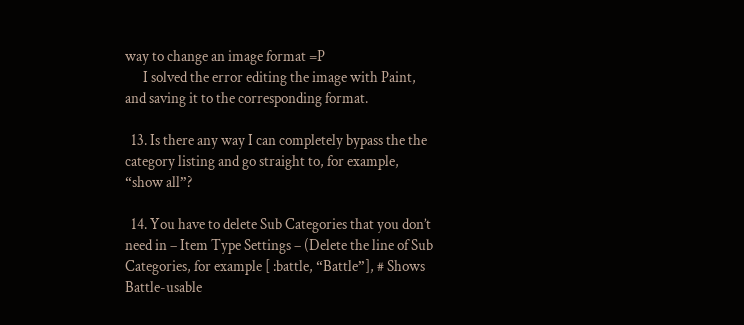way to change an image format =P
      I solved the error editing the image with Paint, and saving it to the corresponding format.

  13. Is there any way I can completely bypass the the category listing and go straight to, for example, “show all”?

  14. You have to delete Sub Categories that you don’t need in – Item Type Settings – (Delete the line of Sub Categories, for example [ :battle, “Battle”], # Shows Battle-usable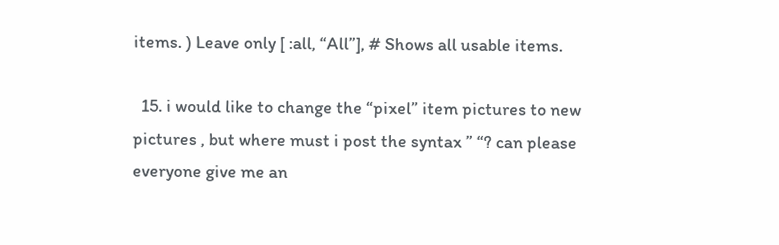items. ) Leave only [ :all, “All”], # Shows all usable items.

  15. i would like to change the “pixel” item pictures to new pictures , but where must i post the syntax ” “? can please everyone give me an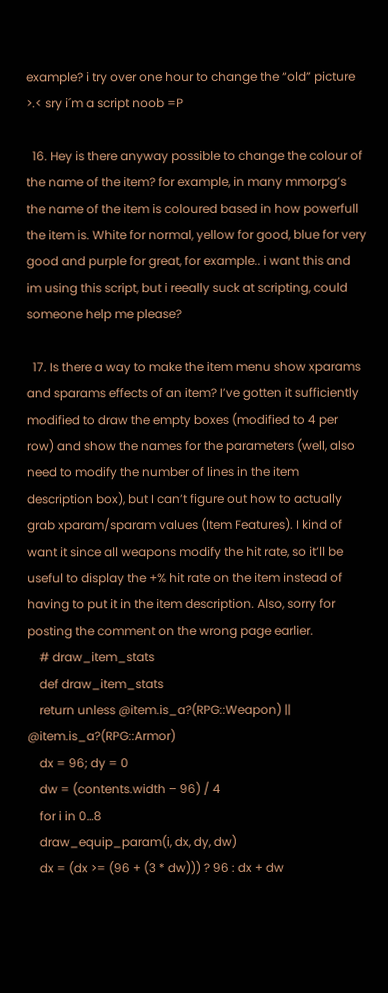example? i try over one hour to change the “old” picture >.< sry i´m a script noob =P

  16. Hey is there anyway possible to change the colour of the name of the item? for example, in many mmorpg’s the name of the item is coloured based in how powerfull the item is. White for normal, yellow for good, blue for very good and purple for great, for example.. i want this and im using this script, but i reeally suck at scripting, could someone help me please?

  17. Is there a way to make the item menu show xparams and sparams effects of an item? I’ve gotten it sufficiently modified to draw the empty boxes (modified to 4 per row) and show the names for the parameters (well, also need to modify the number of lines in the item description box), but I can’t figure out how to actually grab xparam/sparam values (Item Features). I kind of want it since all weapons modify the hit rate, so it’ll be useful to display the +% hit rate on the item instead of having to put it in the item description. Also, sorry for posting the comment on the wrong page earlier.
    # draw_item_stats
    def draw_item_stats
    return unless @item.is_a?(RPG::Weapon) || @item.is_a?(RPG::Armor)
    dx = 96; dy = 0
    dw = (contents.width – 96) / 4
    for i in 0…8
    draw_equip_param(i, dx, dy, dw)
    dx = (dx >= (96 + (3 * dw))) ? 96 : dx + dw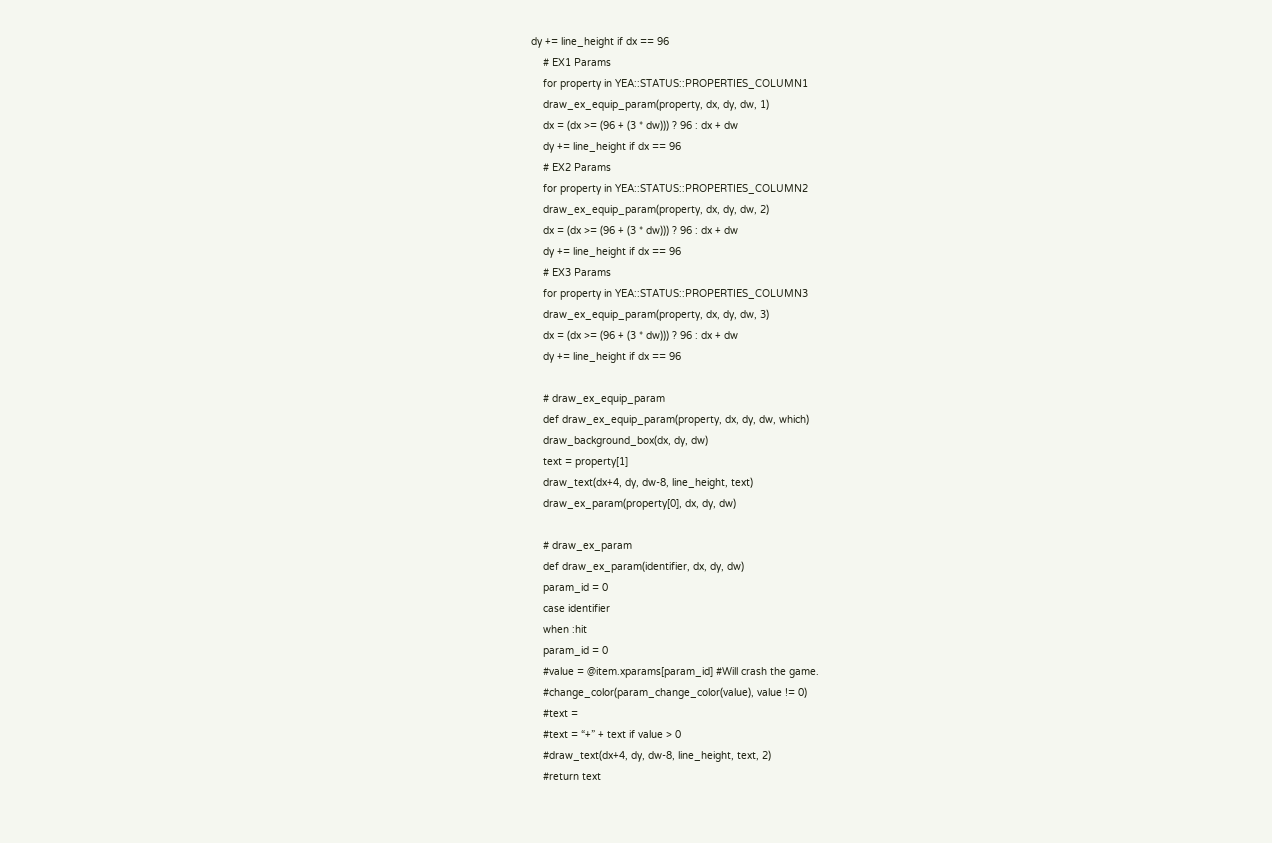dy += line_height if dx == 96
    # EX1 Params
    for property in YEA::STATUS::PROPERTIES_COLUMN1
    draw_ex_equip_param(property, dx, dy, dw, 1)
    dx = (dx >= (96 + (3 * dw))) ? 96 : dx + dw
    dy += line_height if dx == 96
    # EX2 Params
    for property in YEA::STATUS::PROPERTIES_COLUMN2
    draw_ex_equip_param(property, dx, dy, dw, 2)
    dx = (dx >= (96 + (3 * dw))) ? 96 : dx + dw
    dy += line_height if dx == 96
    # EX3 Params
    for property in YEA::STATUS::PROPERTIES_COLUMN3
    draw_ex_equip_param(property, dx, dy, dw, 3)
    dx = (dx >= (96 + (3 * dw))) ? 96 : dx + dw
    dy += line_height if dx == 96

    # draw_ex_equip_param
    def draw_ex_equip_param(property, dx, dy, dw, which)
    draw_background_box(dx, dy, dw)
    text = property[1]
    draw_text(dx+4, dy, dw-8, line_height, text)
    draw_ex_param(property[0], dx, dy, dw)

    # draw_ex_param
    def draw_ex_param(identifier, dx, dy, dw)
    param_id = 0
    case identifier
    when :hit
    param_id = 0
    #value = @item.xparams[param_id] #Will crash the game.
    #change_color(param_change_color(value), value != 0)
    #text =
    #text = “+” + text if value > 0
    #draw_text(dx+4, dy, dw-8, line_height, text, 2)
    #return text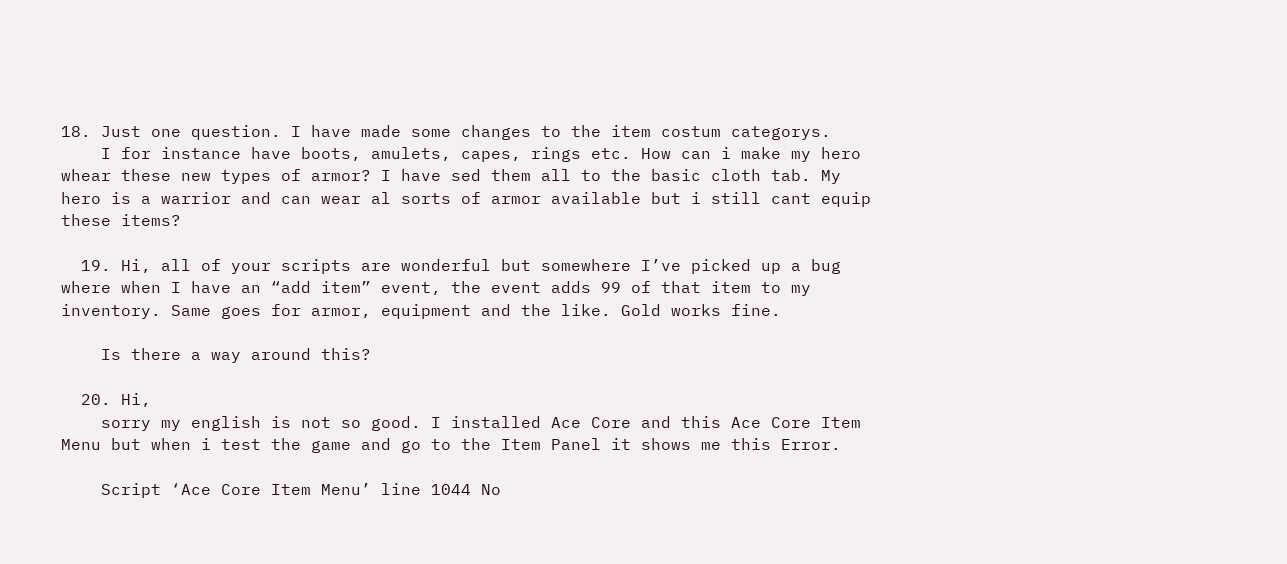18. Just one question. I have made some changes to the item costum categorys.
    I for instance have boots, amulets, capes, rings etc. How can i make my hero whear these new types of armor? I have sed them all to the basic cloth tab. My hero is a warrior and can wear al sorts of armor available but i still cant equip these items?

  19. Hi, all of your scripts are wonderful but somewhere I’ve picked up a bug where when I have an “add item” event, the event adds 99 of that item to my inventory. Same goes for armor, equipment and the like. Gold works fine.

    Is there a way around this?

  20. Hi,
    sorry my english is not so good. I installed Ace Core and this Ace Core Item Menu but when i test the game and go to the Item Panel it shows me this Error.

    Script ‘Ace Core Item Menu’ line 1044 No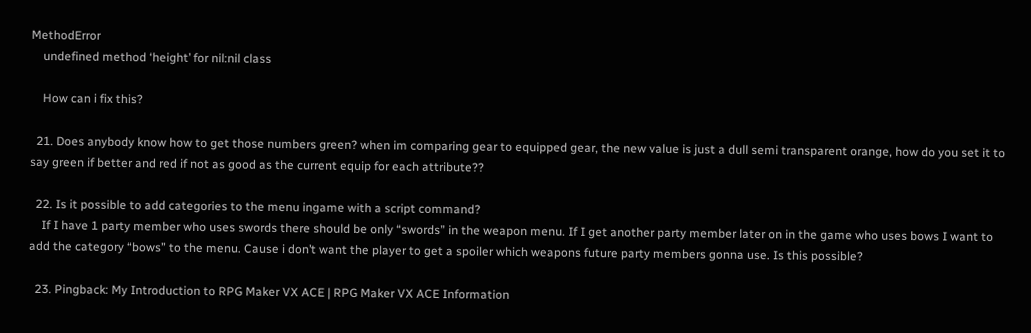MethodError
    undefined method ‘height’ for nil:nil class

    How can i fix this?

  21. Does anybody know how to get those numbers green? when im comparing gear to equipped gear, the new value is just a dull semi transparent orange, how do you set it to say green if better and red if not as good as the current equip for each attribute??

  22. Is it possible to add categories to the menu ingame with a script command?
    If I have 1 party member who uses swords there should be only “swords” in the weapon menu. If I get another party member later on in the game who uses bows I want to add the category “bows” to the menu. Cause i don’t want the player to get a spoiler which weapons future party members gonna use. Is this possible?

  23. Pingback: My Introduction to RPG Maker VX ACE | RPG Maker VX ACE Information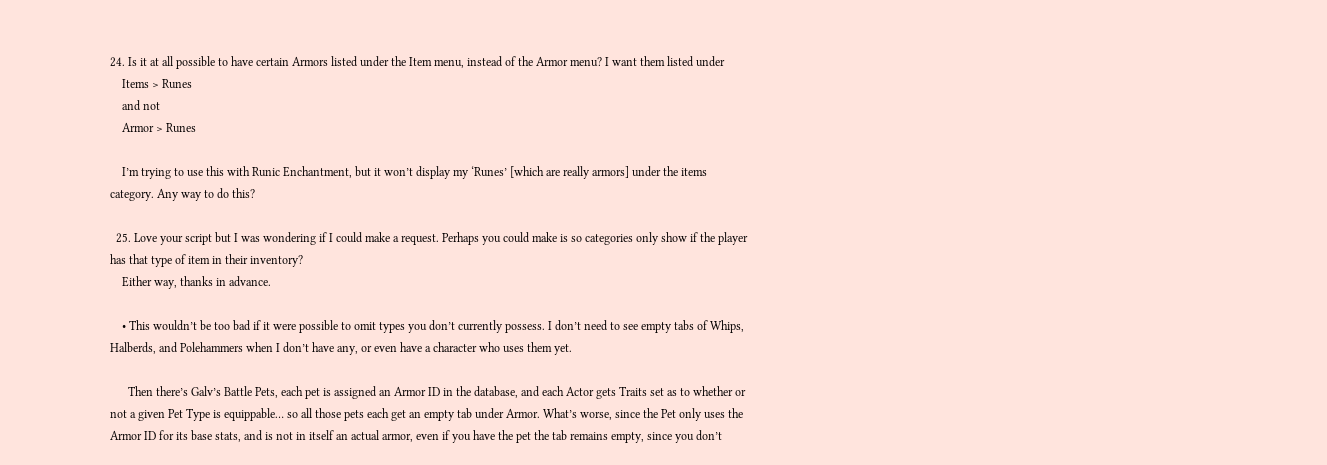24. Is it at all possible to have certain Armors listed under the Item menu, instead of the Armor menu? I want them listed under
    Items > Runes
    and not
    Armor > Runes

    I’m trying to use this with Runic Enchantment, but it won’t display my ‘Runes’ [which are really armors] under the items category. Any way to do this?

  25. Love your script but I was wondering if I could make a request. Perhaps you could make is so categories only show if the player has that type of item in their inventory?
    Either way, thanks in advance.

    • This wouldn’t be too bad if it were possible to omit types you don’t currently possess. I don’t need to see empty tabs of Whips, Halberds, and Polehammers when I don’t have any, or even have a character who uses them yet.

      Then there’s Galv’s Battle Pets, each pet is assigned an Armor ID in the database, and each Actor gets Traits set as to whether or not a given Pet Type is equippable… so all those pets each get an empty tab under Armor. What’s worse, since the Pet only uses the Armor ID for its base stats, and is not in itself an actual armor, even if you have the pet the tab remains empty, since you don’t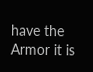have the Armor it is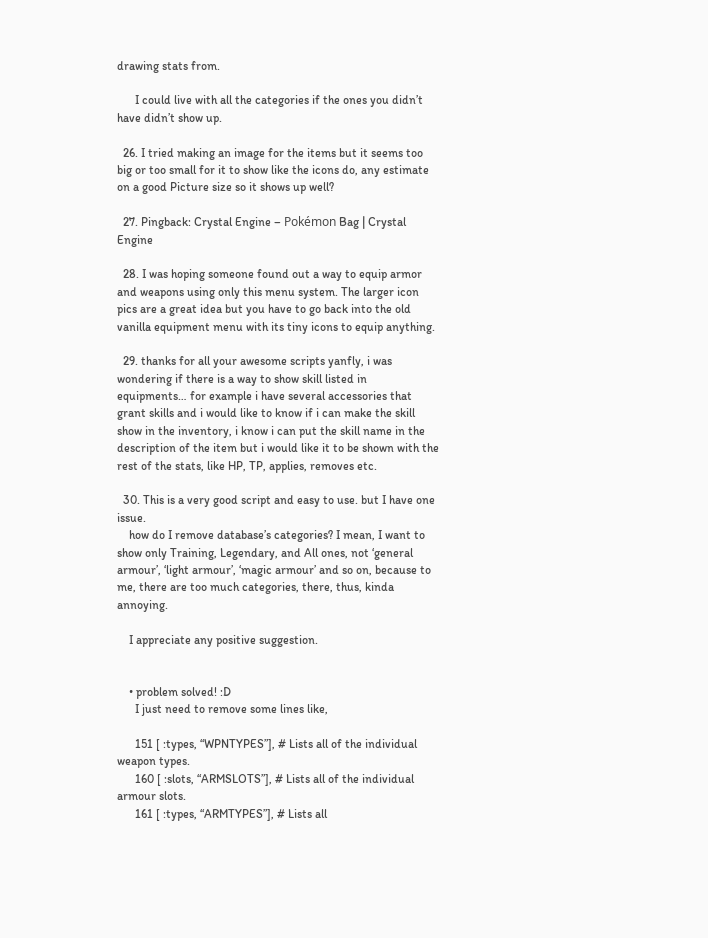drawing stats from.

      I could live with all the categories if the ones you didn’t have didn’t show up.

  26. I tried making an image for the items but it seems too big or too small for it to show like the icons do, any estimate on a good Picture size so it shows up well?

  27. Pingback: Crystal Engine – Pokémon Bag | Crystal Engine

  28. I was hoping someone found out a way to equip armor and weapons using only this menu system. The larger icon pics are a great idea but you have to go back into the old vanilla equipment menu with its tiny icons to equip anything.

  29. thanks for all your awesome scripts yanfly, i was wondering if there is a way to show skill listed in equipments… for example i have several accessories that grant skills and i would like to know if i can make the skill show in the inventory, i know i can put the skill name in the description of the item but i would like it to be shown with the rest of the stats, like HP, TP, applies, removes etc.

  30. This is a very good script and easy to use. but I have one issue.
    how do I remove database’s categories? I mean, I want to show only Training, Legendary, and All ones, not ‘general armour’, ‘light armour’, ‘magic armour’ and so on, because to me, there are too much categories, there, thus, kinda annoying.

    I appreciate any positive suggestion.


    • problem solved! :D
      I just need to remove some lines like,

      151 [ :types, “WPNTYPES”], # Lists all of the individual weapon types.
      160 [ :slots, “ARMSLOTS”], # Lists all of the individual armour slots.
      161 [ :types, “ARMTYPES”], # Lists all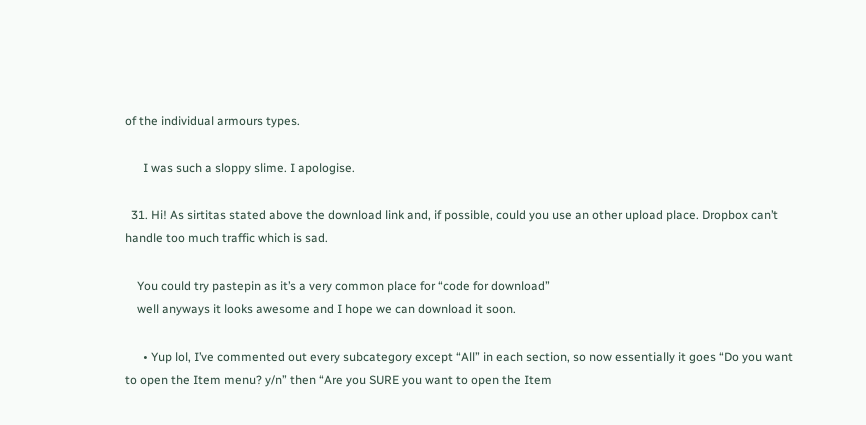of the individual armours types.

      I was such a sloppy slime. I apologise.

  31. Hi! As sirtitas stated above the download link and, if possible, could you use an other upload place. Dropbox can’t handle too much traffic which is sad.

    You could try pastepin as it’s a very common place for “code for download”
    well anyways it looks awesome and I hope we can download it soon.

      • Yup lol, I’ve commented out every subcategory except “All” in each section, so now essentially it goes “Do you want to open the Item menu? y/n” then “Are you SURE you want to open the Item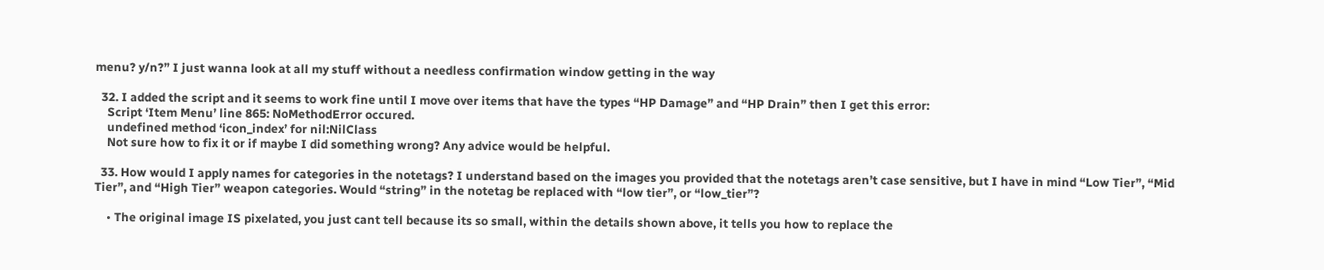menu? y/n?” I just wanna look at all my stuff without a needless confirmation window getting in the way

  32. I added the script and it seems to work fine until I move over items that have the types “HP Damage” and “HP Drain” then I get this error:
    Script ‘Item Menu’ line 865: NoMethodError occured.
    undefined method ‘icon_index’ for nil:NilClass
    Not sure how to fix it or if maybe I did something wrong? Any advice would be helpful.

  33. How would I apply names for categories in the notetags? I understand based on the images you provided that the notetags aren’t case sensitive, but I have in mind “Low Tier”, “Mid Tier”, and “High Tier” weapon categories. Would “string” in the notetag be replaced with “low tier”, or “low_tier”?

    • The original image IS pixelated, you just cant tell because its so small, within the details shown above, it tells you how to replace the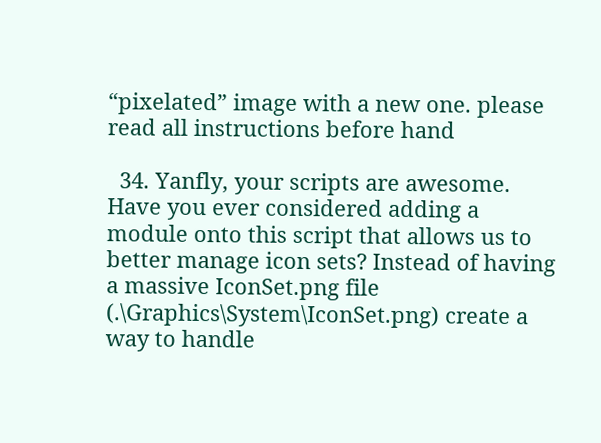“pixelated” image with a new one. please read all instructions before hand

  34. Yanfly, your scripts are awesome. Have you ever considered adding a module onto this script that allows us to better manage icon sets? Instead of having a massive IconSet.png file (.\Graphics\System\IconSet.png) create a way to handle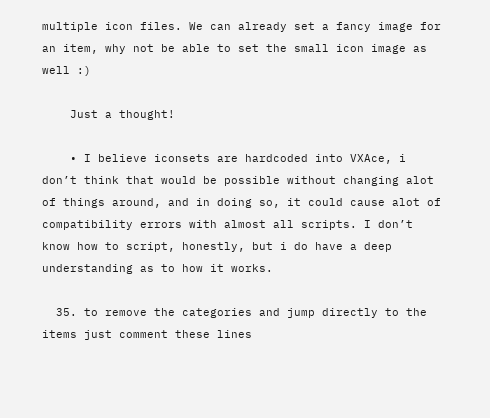multiple icon files. We can already set a fancy image for an item, why not be able to set the small icon image as well :)

    Just a thought!

    • I believe iconsets are hardcoded into VXAce, i don’t think that would be possible without changing alot of things around, and in doing so, it could cause alot of compatibility errors with almost all scripts. I don’t know how to script, honestly, but i do have a deep understanding as to how it works.

  35. to remove the categories and jump directly to the items just comment these lines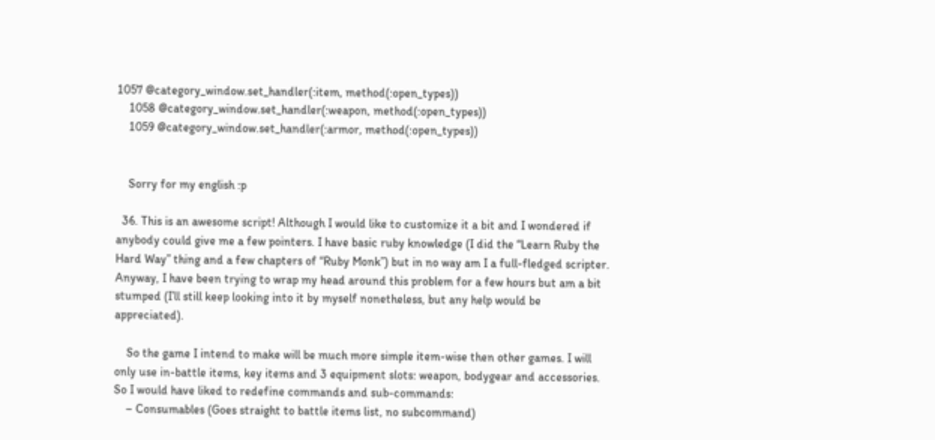1057 @category_window.set_handler(:item, method(:open_types))
    1058 @category_window.set_handler(:weapon, method(:open_types))
    1059 @category_window.set_handler(:armor, method(:open_types))


    Sorry for my english :p

  36. This is an awesome script! Although I would like to customize it a bit and I wondered if anybody could give me a few pointers. I have basic ruby knowledge (I did the “Learn Ruby the Hard Way” thing and a few chapters of “Ruby Monk”) but in no way am I a full-fledged scripter. Anyway, I have been trying to wrap my head around this problem for a few hours but am a bit stumped (I’ll still keep looking into it by myself nonetheless, but any help would be appreciated).

    So the game I intend to make will be much more simple item-wise then other games. I will only use in-battle items, key items and 3 equipment slots: weapon, bodygear and accessories. So I would have liked to redefine commands and sub-commands:
    – Consumables (Goes straight to battle items list, no subcommand)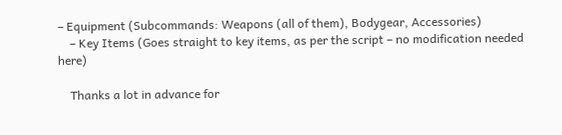– Equipment (Subcommands: Weapons (all of them), Bodygear, Accessories)
    – Key Items (Goes straight to key items, as per the script – no modification needed here)

    Thanks a lot in advance for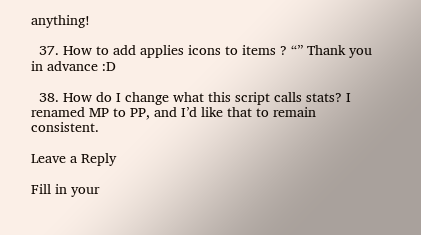anything!

  37. How to add applies icons to items ? “” Thank you in advance :D

  38. How do I change what this script calls stats? I renamed MP to PP, and I’d like that to remain consistent.

Leave a Reply

Fill in your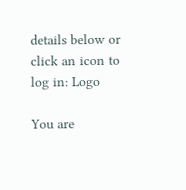details below or click an icon to log in: Logo

You are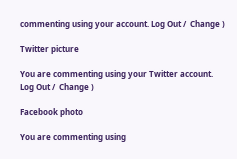commenting using your account. Log Out /  Change )

Twitter picture

You are commenting using your Twitter account. Log Out /  Change )

Facebook photo

You are commenting using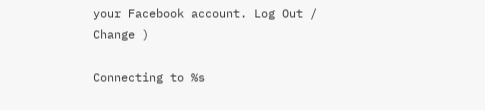your Facebook account. Log Out /  Change )

Connecting to %s